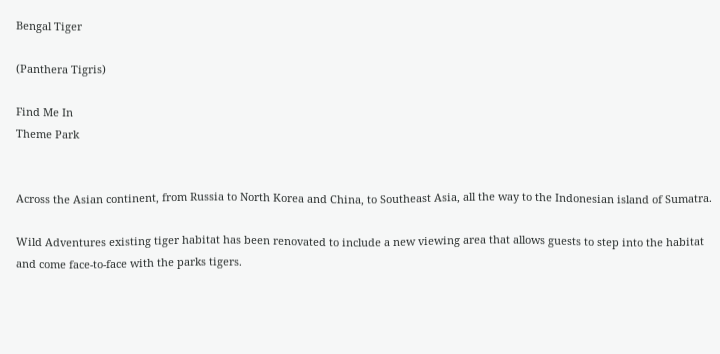Bengal Tiger

(Panthera Tigris)

Find Me In
Theme Park


Across the Asian continent, from Russia to North Korea and China, to Southeast Asia, all the way to the Indonesian island of Sumatra.

Wild Adventures existing tiger habitat has been renovated to include a new viewing area that allows guests to step into the habitat and come face-to-face with the parks tigers.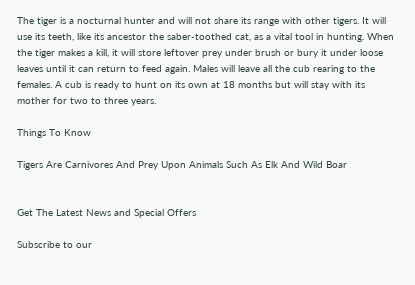The tiger is a nocturnal hunter and will not share its range with other tigers. It will use its teeth, like its ancestor the saber-toothed cat, as a vital tool in hunting. When the tiger makes a kill, it will store leftover prey under brush or bury it under loose leaves until it can return to feed again. Males will leave all the cub rearing to the females. A cub is ready to hunt on its own at 18 months but will stay with its mother for two to three years.

Things To Know

Tigers Are Carnivores And Prey Upon Animals Such As Elk And Wild Boar


Get The Latest News and Special Offers

Subscribe to our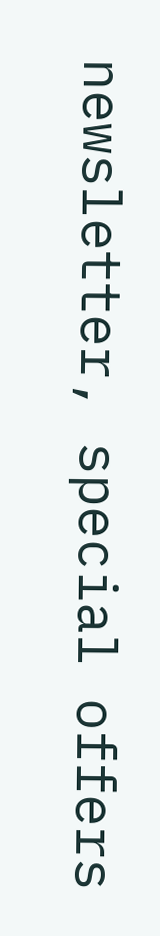newsletter, special offers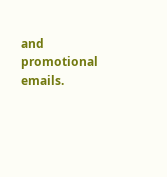and promotional emails.